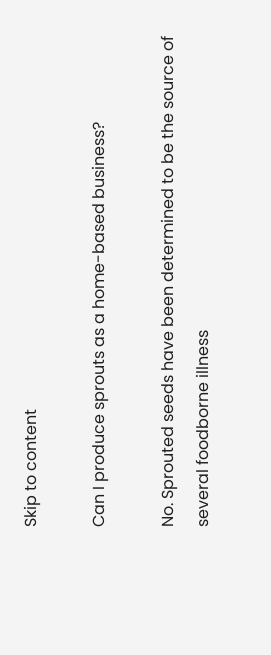Skip to content

Can I produce sprouts as a home-based business?

No. Sprouted seeds have been determined to be the source of several foodborne illness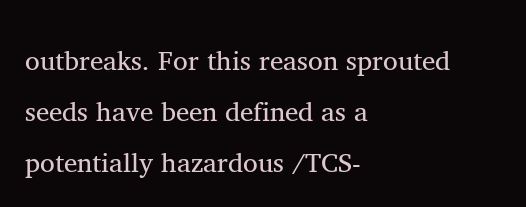outbreaks. For this reason sprouted seeds have been defined as a potentially hazardous /TCS-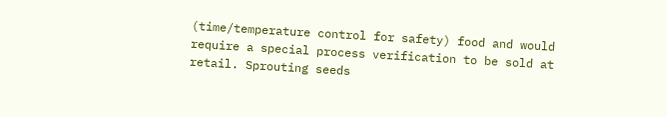(time/temperature control for safety) food and would require a special process verification to be sold at retail. Sprouting seeds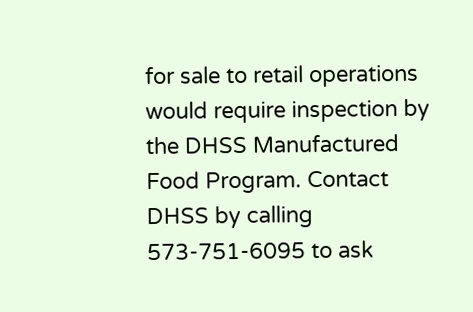for sale to retail operations would require inspection by the DHSS Manufactured Food Program. Contact DHSS by calling 573-751-6095 to ask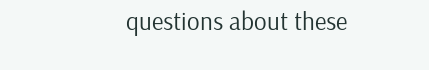questions about these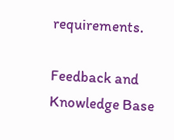requirements.

Feedback and Knowledge Base